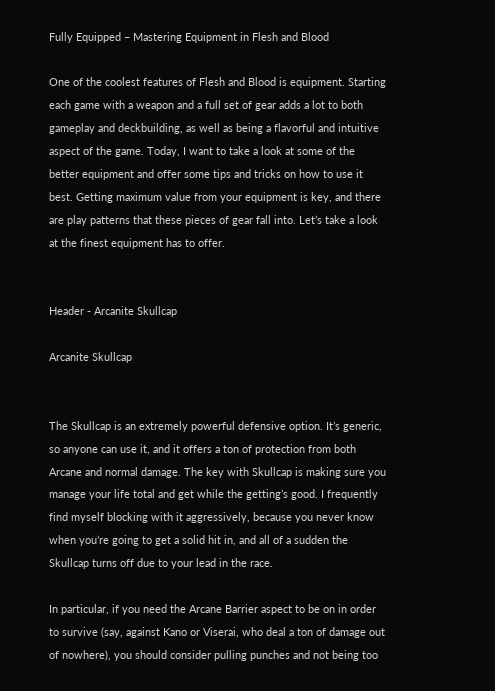Fully Equipped – Mastering Equipment in Flesh and Blood

One of the coolest features of Flesh and Blood is equipment. Starting each game with a weapon and a full set of gear adds a lot to both gameplay and deckbuilding, as well as being a flavorful and intuitive aspect of the game. Today, I want to take a look at some of the better equipment and offer some tips and tricks on how to use it best. Getting maximum value from your equipment is key, and there are play patterns that these pieces of gear fall into. Let’s take a look at the finest equipment has to offer.


Header - Arcanite Skullcap

Arcanite Skullcap


The Skullcap is an extremely powerful defensive option. It’s generic, so anyone can use it, and it offers a ton of protection from both Arcane and normal damage. The key with Skullcap is making sure you manage your life total and get while the getting’s good. I frequently find myself blocking with it aggressively, because you never know when you’re going to get a solid hit in, and all of a sudden the Skullcap turns off due to your lead in the race.

In particular, if you need the Arcane Barrier aspect to be on in order to survive (say, against Kano or Viserai, who deal a ton of damage out of nowhere), you should consider pulling punches and not being too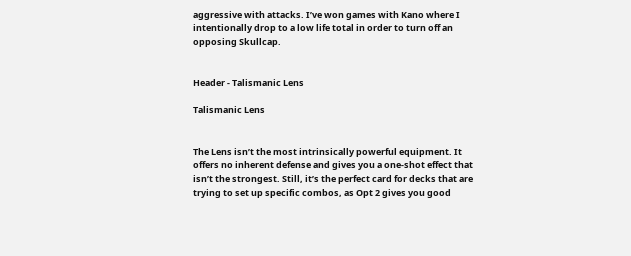aggressive with attacks. I’ve won games with Kano where I intentionally drop to a low life total in order to turn off an opposing Skullcap.


Header - Talismanic Lens

Talismanic Lens


The Lens isn’t the most intrinsically powerful equipment. It offers no inherent defense and gives you a one-shot effect that isn’t the strongest. Still, it’s the perfect card for decks that are trying to set up specific combos, as Opt 2 gives you good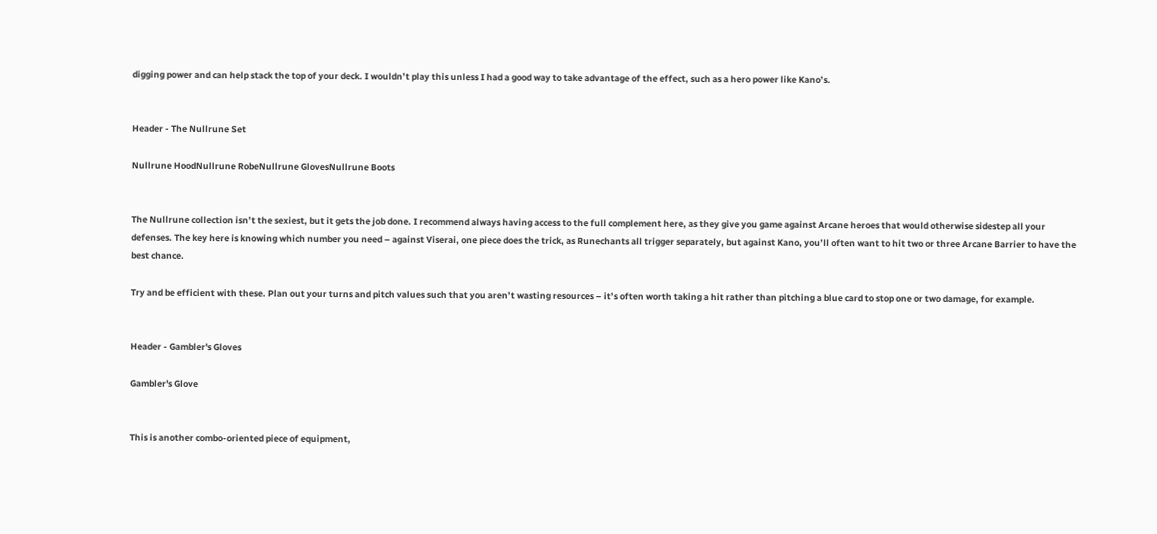digging power and can help stack the top of your deck. I wouldn’t play this unless I had a good way to take advantage of the effect, such as a hero power like Kano’s.


Header - The Nullrune Set

Nullrune HoodNullrune RobeNullrune GlovesNullrune Boots


The Nullrune collection isn’t the sexiest, but it gets the job done. I recommend always having access to the full complement here, as they give you game against Arcane heroes that would otherwise sidestep all your defenses. The key here is knowing which number you need – against Viserai, one piece does the trick, as Runechants all trigger separately, but against Kano, you’ll often want to hit two or three Arcane Barrier to have the best chance.

Try and be efficient with these. Plan out your turns and pitch values such that you aren’t wasting resources – it’s often worth taking a hit rather than pitching a blue card to stop one or two damage, for example.


Header - Gambler's Gloves

Gambler's Glove


This is another combo-oriented piece of equipment,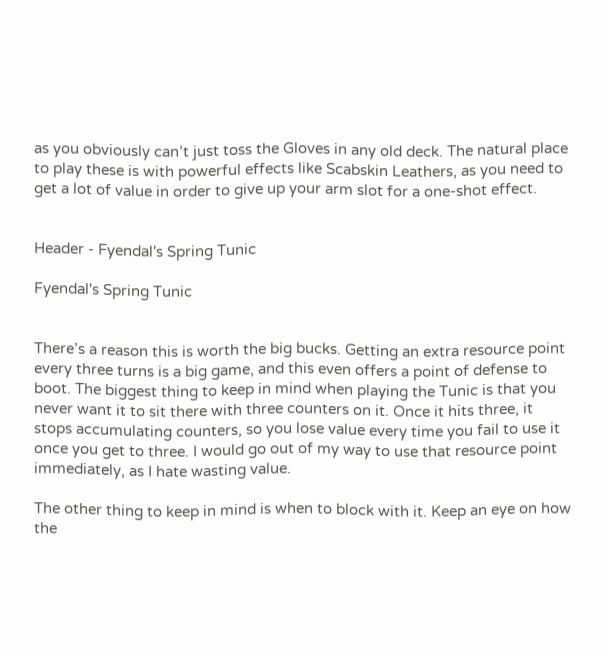as you obviously can’t just toss the Gloves in any old deck. The natural place to play these is with powerful effects like Scabskin Leathers, as you need to get a lot of value in order to give up your arm slot for a one-shot effect.


Header - Fyendal's Spring Tunic

Fyendal's Spring Tunic


There’s a reason this is worth the big bucks. Getting an extra resource point every three turns is a big game, and this even offers a point of defense to boot. The biggest thing to keep in mind when playing the Tunic is that you never want it to sit there with three counters on it. Once it hits three, it stops accumulating counters, so you lose value every time you fail to use it once you get to three. I would go out of my way to use that resource point immediately, as I hate wasting value.

The other thing to keep in mind is when to block with it. Keep an eye on how the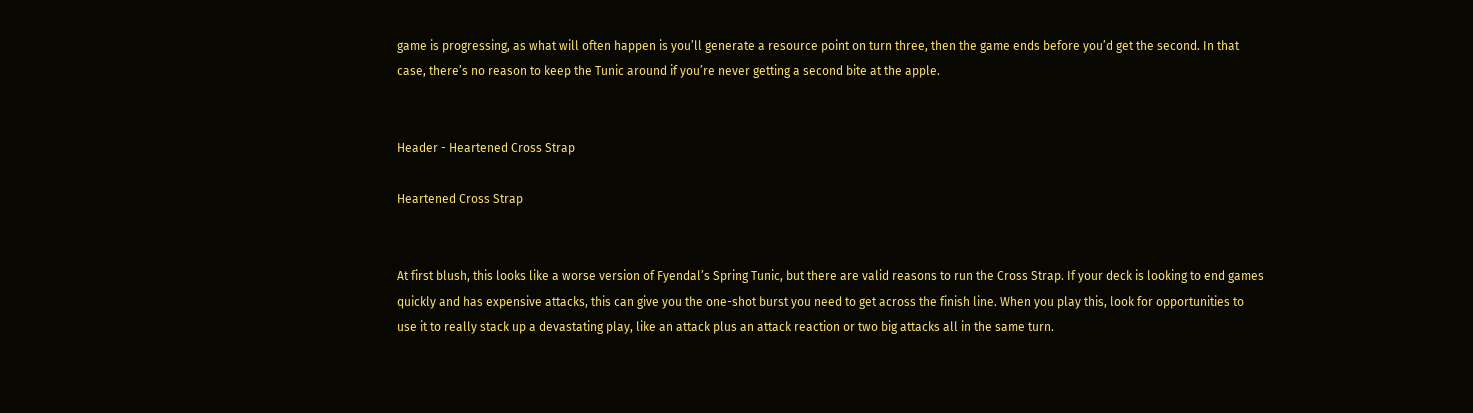game is progressing, as what will often happen is you’ll generate a resource point on turn three, then the game ends before you’d get the second. In that case, there’s no reason to keep the Tunic around if you’re never getting a second bite at the apple.


Header - Heartened Cross Strap

Heartened Cross Strap


At first blush, this looks like a worse version of Fyendal’s Spring Tunic, but there are valid reasons to run the Cross Strap. If your deck is looking to end games quickly and has expensive attacks, this can give you the one-shot burst you need to get across the finish line. When you play this, look for opportunities to use it to really stack up a devastating play, like an attack plus an attack reaction or two big attacks all in the same turn.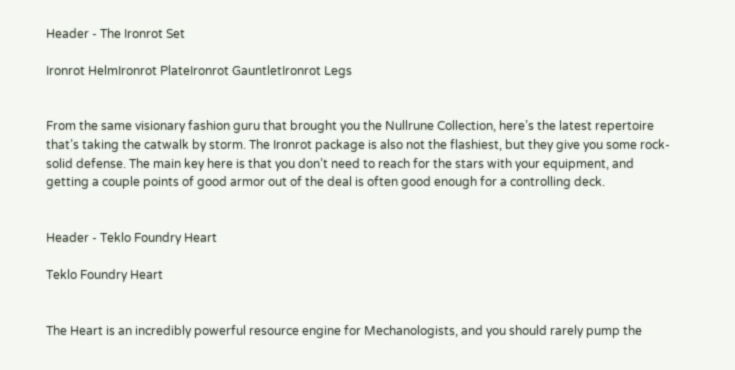Header - The Ironrot Set

Ironrot HelmIronrot PlateIronrot GauntletIronrot Legs


From the same visionary fashion guru that brought you the Nullrune Collection, here’s the latest repertoire that’s taking the catwalk by storm. The Ironrot package is also not the flashiest, but they give you some rock-solid defense. The main key here is that you don’t need to reach for the stars with your equipment, and getting a couple points of good armor out of the deal is often good enough for a controlling deck.


Header - Teklo Foundry Heart

Teklo Foundry Heart


The Heart is an incredibly powerful resource engine for Mechanologists, and you should rarely pump the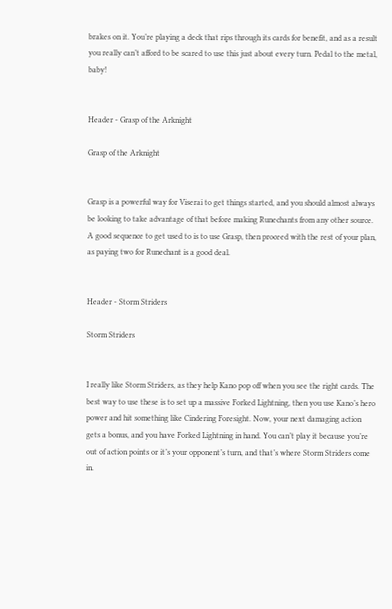brakes on it. You’re playing a deck that rips through its cards for benefit, and as a result you really can’t afford to be scared to use this just about every turn. Pedal to the metal, baby!


Header - Grasp of the Arknight

Grasp of the Arknight


Grasp is a powerful way for Viserai to get things started, and you should almost always be looking to take advantage of that before making Runechants from any other source. A good sequence to get used to is to use Grasp, then proceed with the rest of your plan, as paying two for Runechant is a good deal.


Header - Storm Striders

Storm Striders


I really like Storm Striders, as they help Kano pop off when you see the right cards. The best way to use these is to set up a massive Forked Lightning, then you use Kano’s hero power and hit something like Cindering Foresight. Now, your next damaging action gets a bonus, and you have Forked Lightning in hand. You can’t play it because you’re out of action points or it’s your opponent’s turn, and that’s where Storm Striders come in.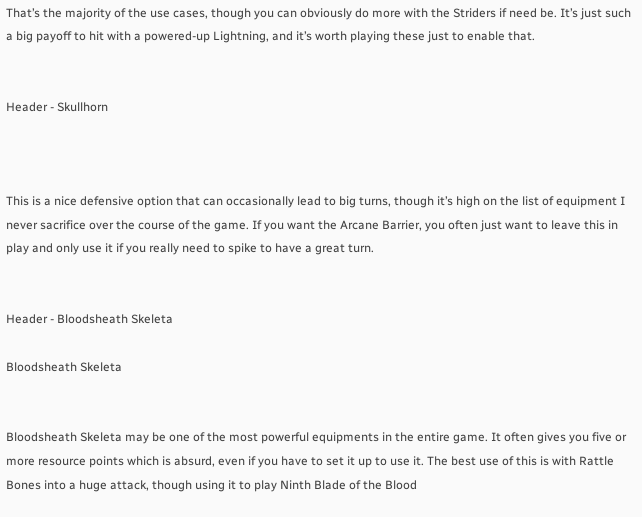That’s the majority of the use cases, though you can obviously do more with the Striders if need be. It’s just such a big payoff to hit with a powered-up Lightning, and it’s worth playing these just to enable that.


Header - Skullhorn



This is a nice defensive option that can occasionally lead to big turns, though it’s high on the list of equipment I never sacrifice over the course of the game. If you want the Arcane Barrier, you often just want to leave this in play and only use it if you really need to spike to have a great turn.


Header - Bloodsheath Skeleta

Bloodsheath Skeleta


Bloodsheath Skeleta may be one of the most powerful equipments in the entire game. It often gives you five or more resource points which is absurd, even if you have to set it up to use it. The best use of this is with Rattle Bones into a huge attack, though using it to play Ninth Blade of the Blood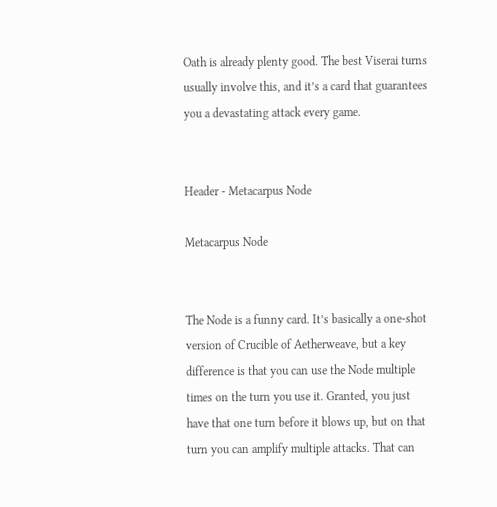Oath is already plenty good. The best Viserai turns usually involve this, and it’s a card that guarantees you a devastating attack every game.


Header - Metacarpus Node

Metacarpus Node


The Node is a funny card. It’s basically a one-shot version of Crucible of Aetherweave, but a key difference is that you can use the Node multiple times on the turn you use it. Granted, you just have that one turn before it blows up, but on that turn you can amplify multiple attacks. That can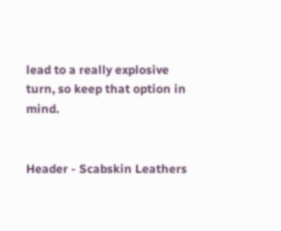lead to a really explosive turn, so keep that option in mind.


Header - Scabskin Leathers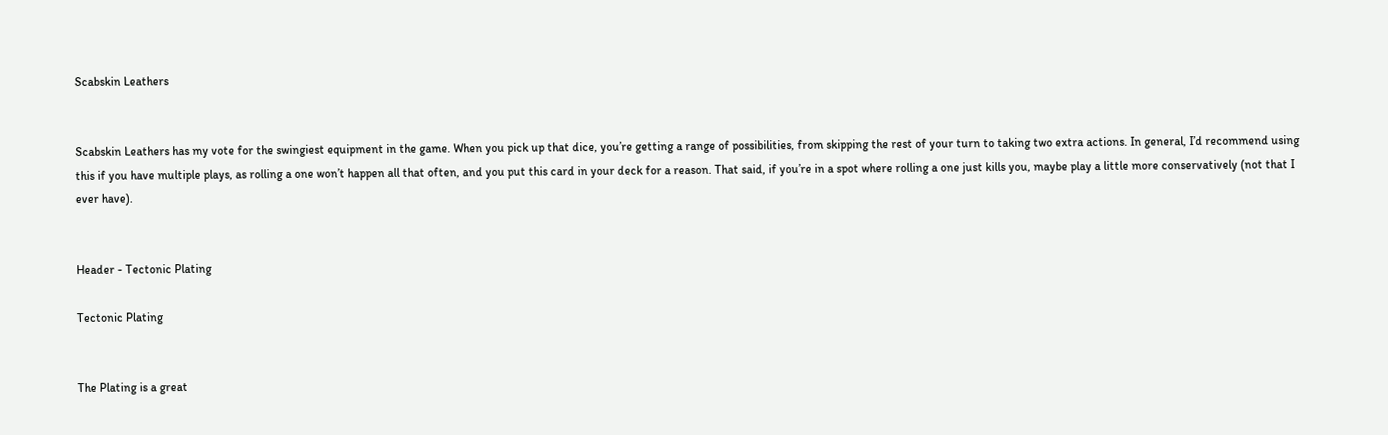Scabskin Leathers


Scabskin Leathers has my vote for the swingiest equipment in the game. When you pick up that dice, you’re getting a range of possibilities, from skipping the rest of your turn to taking two extra actions. In general, I’d recommend using this if you have multiple plays, as rolling a one won’t happen all that often, and you put this card in your deck for a reason. That said, if you’re in a spot where rolling a one just kills you, maybe play a little more conservatively (not that I ever have).


Header - Tectonic Plating

Tectonic Plating


The Plating is a great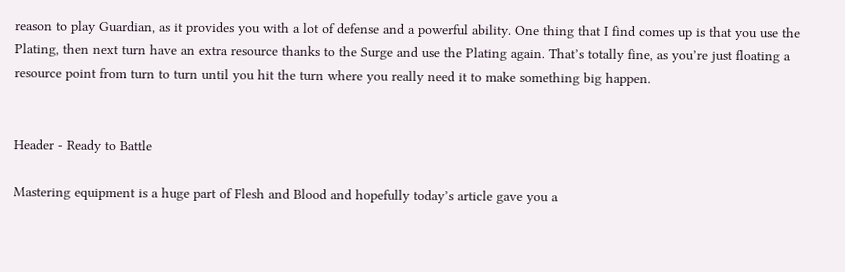reason to play Guardian, as it provides you with a lot of defense and a powerful ability. One thing that I find comes up is that you use the Plating, then next turn have an extra resource thanks to the Surge and use the Plating again. That’s totally fine, as you’re just floating a resource point from turn to turn until you hit the turn where you really need it to make something big happen.


Header - Ready to Battle

Mastering equipment is a huge part of Flesh and Blood and hopefully today’s article gave you a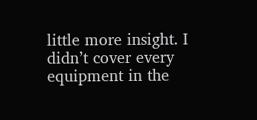little more insight. I didn’t cover every equipment in the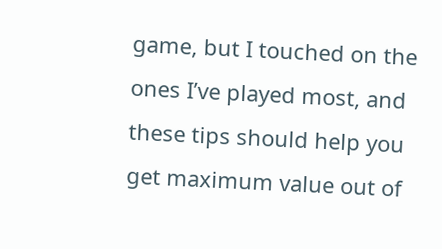game, but I touched on the ones I’ve played most, and these tips should help you get maximum value out of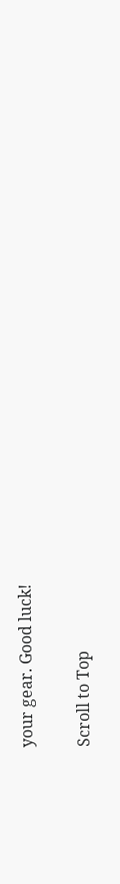your gear. Good luck!

Scroll to Top